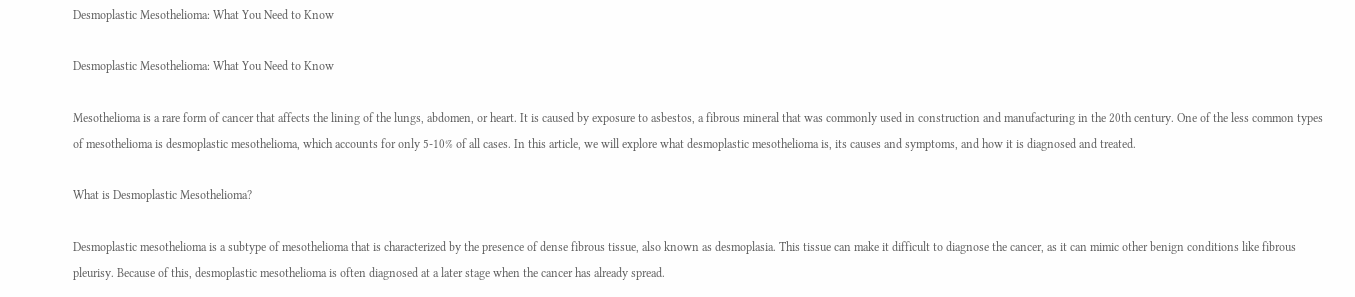Desmoplastic Mesothelioma: What You Need to Know

Desmoplastic Mesothelioma: What You Need to Know

Mesothelioma is a rare form of cancer that affects the lining of the lungs, abdomen, or heart. It is caused by exposure to asbestos, a fibrous mineral that was commonly used in construction and manufacturing in the 20th century. One of the less common types of mesothelioma is desmoplastic mesothelioma, which accounts for only 5-10% of all cases. In this article, we will explore what desmoplastic mesothelioma is, its causes and symptoms, and how it is diagnosed and treated.

What is Desmoplastic Mesothelioma?

Desmoplastic mesothelioma is a subtype of mesothelioma that is characterized by the presence of dense fibrous tissue, also known as desmoplasia. This tissue can make it difficult to diagnose the cancer, as it can mimic other benign conditions like fibrous pleurisy. Because of this, desmoplastic mesothelioma is often diagnosed at a later stage when the cancer has already spread.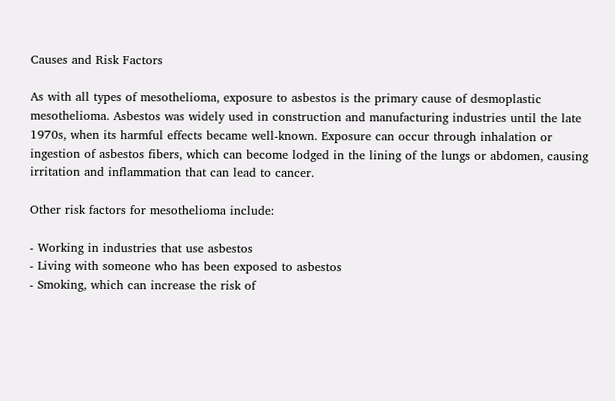Causes and Risk Factors

As with all types of mesothelioma, exposure to asbestos is the primary cause of desmoplastic mesothelioma. Asbestos was widely used in construction and manufacturing industries until the late 1970s, when its harmful effects became well-known. Exposure can occur through inhalation or ingestion of asbestos fibers, which can become lodged in the lining of the lungs or abdomen, causing irritation and inflammation that can lead to cancer.

Other risk factors for mesothelioma include:

- Working in industries that use asbestos
- Living with someone who has been exposed to asbestos
- Smoking, which can increase the risk of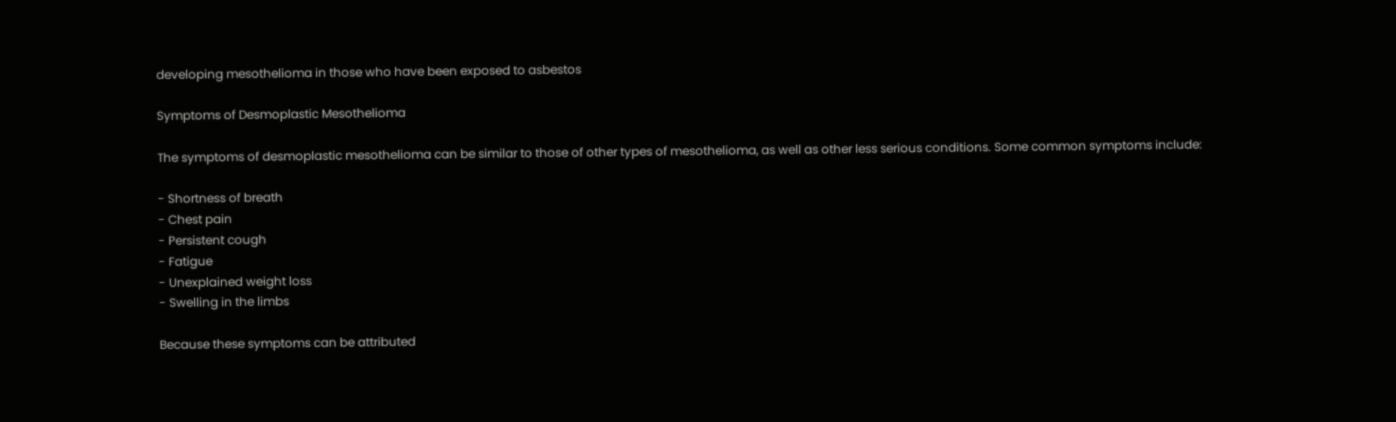developing mesothelioma in those who have been exposed to asbestos

Symptoms of Desmoplastic Mesothelioma

The symptoms of desmoplastic mesothelioma can be similar to those of other types of mesothelioma, as well as other less serious conditions. Some common symptoms include:

- Shortness of breath
- Chest pain
- Persistent cough
- Fatigue
- Unexplained weight loss
- Swelling in the limbs

Because these symptoms can be attributed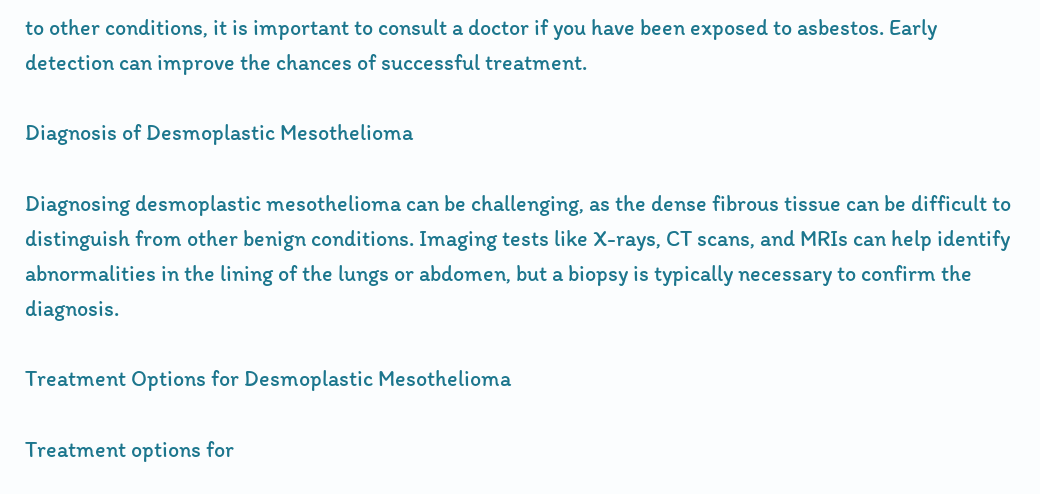to other conditions, it is important to consult a doctor if you have been exposed to asbestos. Early detection can improve the chances of successful treatment.

Diagnosis of Desmoplastic Mesothelioma

Diagnosing desmoplastic mesothelioma can be challenging, as the dense fibrous tissue can be difficult to distinguish from other benign conditions. Imaging tests like X-rays, CT scans, and MRIs can help identify abnormalities in the lining of the lungs or abdomen, but a biopsy is typically necessary to confirm the diagnosis.

Treatment Options for Desmoplastic Mesothelioma

Treatment options for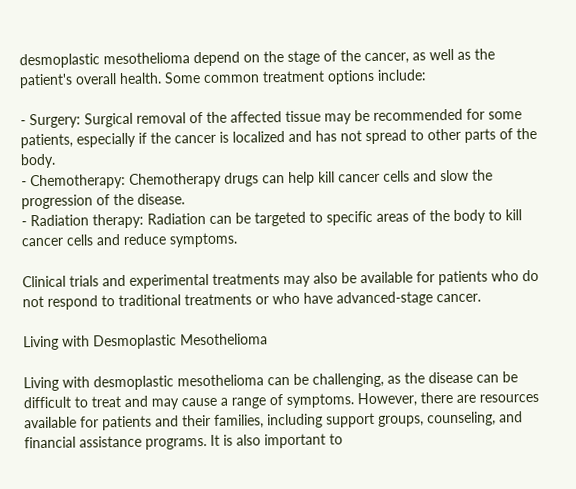desmoplastic mesothelioma depend on the stage of the cancer, as well as the patient's overall health. Some common treatment options include:

- Surgery: Surgical removal of the affected tissue may be recommended for some patients, especially if the cancer is localized and has not spread to other parts of the body.
- Chemotherapy: Chemotherapy drugs can help kill cancer cells and slow the progression of the disease.
- Radiation therapy: Radiation can be targeted to specific areas of the body to kill cancer cells and reduce symptoms.

Clinical trials and experimental treatments may also be available for patients who do not respond to traditional treatments or who have advanced-stage cancer.

Living with Desmoplastic Mesothelioma

Living with desmoplastic mesothelioma can be challenging, as the disease can be difficult to treat and may cause a range of symptoms. However, there are resources available for patients and their families, including support groups, counseling, and financial assistance programs. It is also important to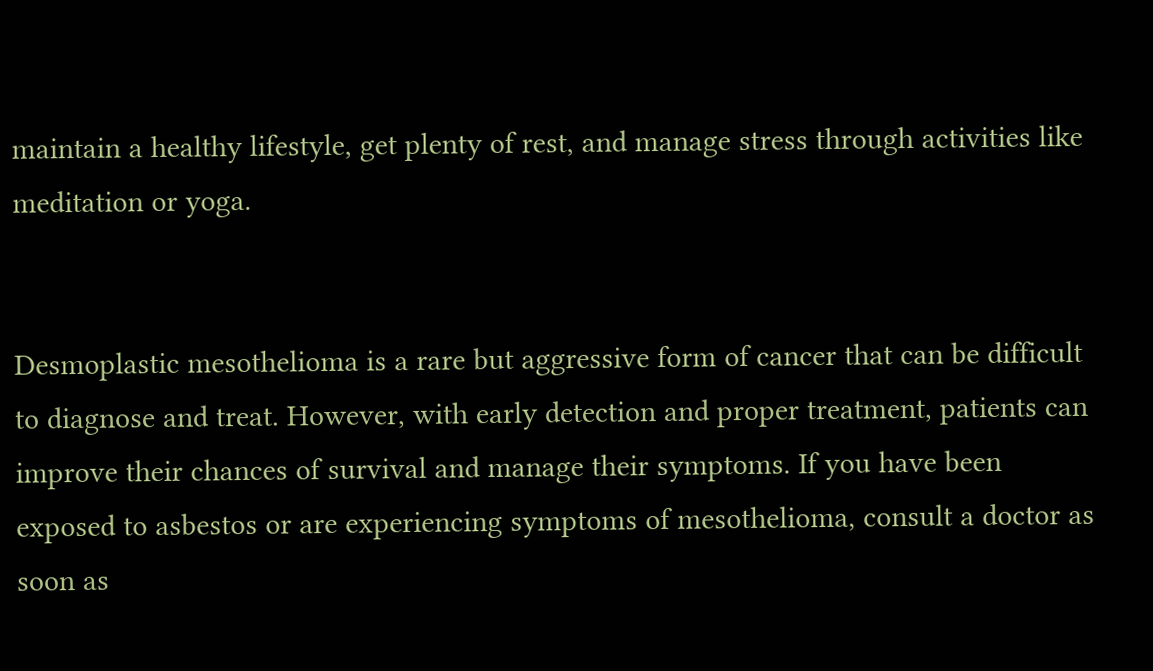maintain a healthy lifestyle, get plenty of rest, and manage stress through activities like meditation or yoga.


Desmoplastic mesothelioma is a rare but aggressive form of cancer that can be difficult to diagnose and treat. However, with early detection and proper treatment, patients can improve their chances of survival and manage their symptoms. If you have been exposed to asbestos or are experiencing symptoms of mesothelioma, consult a doctor as soon as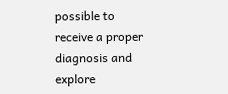possible to receive a proper diagnosis and explore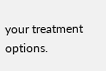your treatment options.